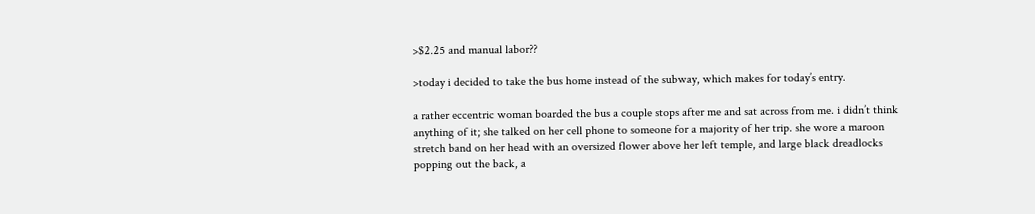>$2.25 and manual labor??

>today i decided to take the bus home instead of the subway, which makes for today’s entry.

a rather eccentric woman boarded the bus a couple stops after me and sat across from me. i didn’t think anything of it; she talked on her cell phone to someone for a majority of her trip. she wore a maroon stretch band on her head with an oversized flower above her left temple, and large black dreadlocks popping out the back, a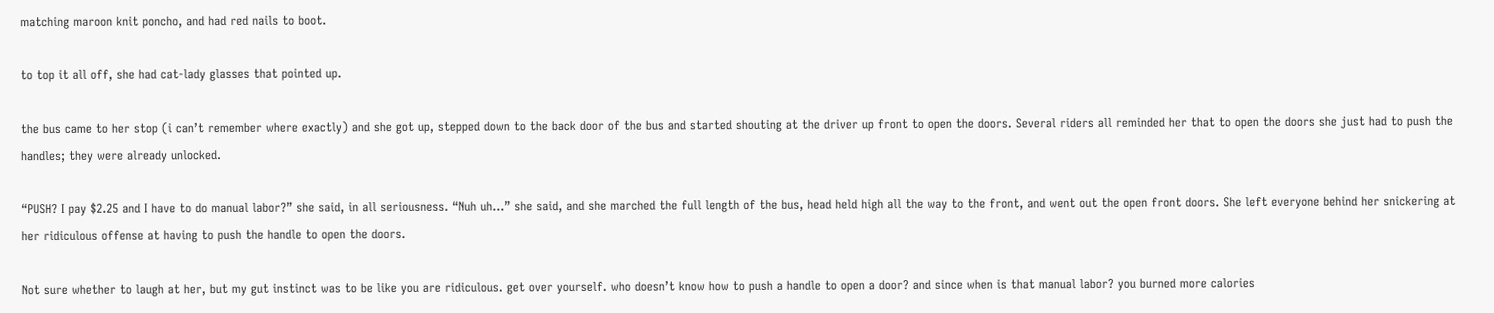matching maroon knit poncho, and had red nails to boot.

to top it all off, she had cat-lady glasses that pointed up.

the bus came to her stop (i can’t remember where exactly) and she got up, stepped down to the back door of the bus and started shouting at the driver up front to open the doors. Several riders all reminded her that to open the doors she just had to push the handles; they were already unlocked.

“PUSH? I pay $2.25 and I have to do manual labor?” she said, in all seriousness. “Nuh uh…” she said, and she marched the full length of the bus, head held high all the way to the front, and went out the open front doors. She left everyone behind her snickering at her ridiculous offense at having to push the handle to open the doors.

Not sure whether to laugh at her, but my gut instinct was to be like you are ridiculous. get over yourself. who doesn’t know how to push a handle to open a door? and since when is that manual labor? you burned more calories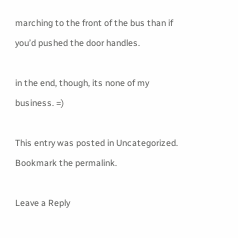marching to the front of the bus than if you’d pushed the door handles.

in the end, though, its none of my business. =)

This entry was posted in Uncategorized. Bookmark the permalink.

Leave a Reply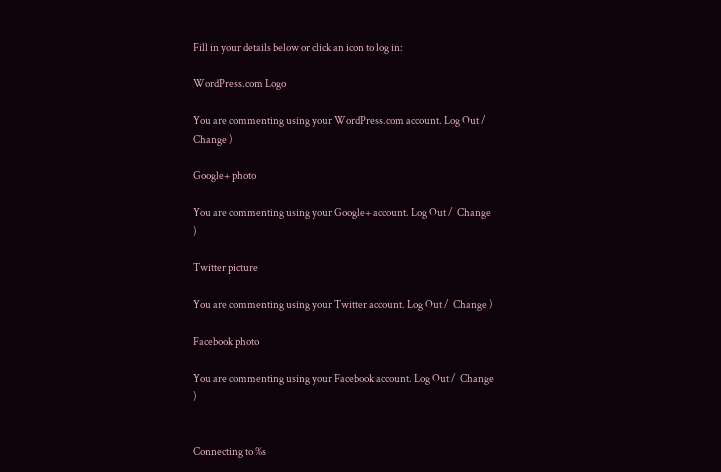Fill in your details below or click an icon to log in:

WordPress.com Logo

You are commenting using your WordPress.com account. Log Out /  Change )

Google+ photo

You are commenting using your Google+ account. Log Out /  Change )

Twitter picture

You are commenting using your Twitter account. Log Out /  Change )

Facebook photo

You are commenting using your Facebook account. Log Out /  Change )


Connecting to %s